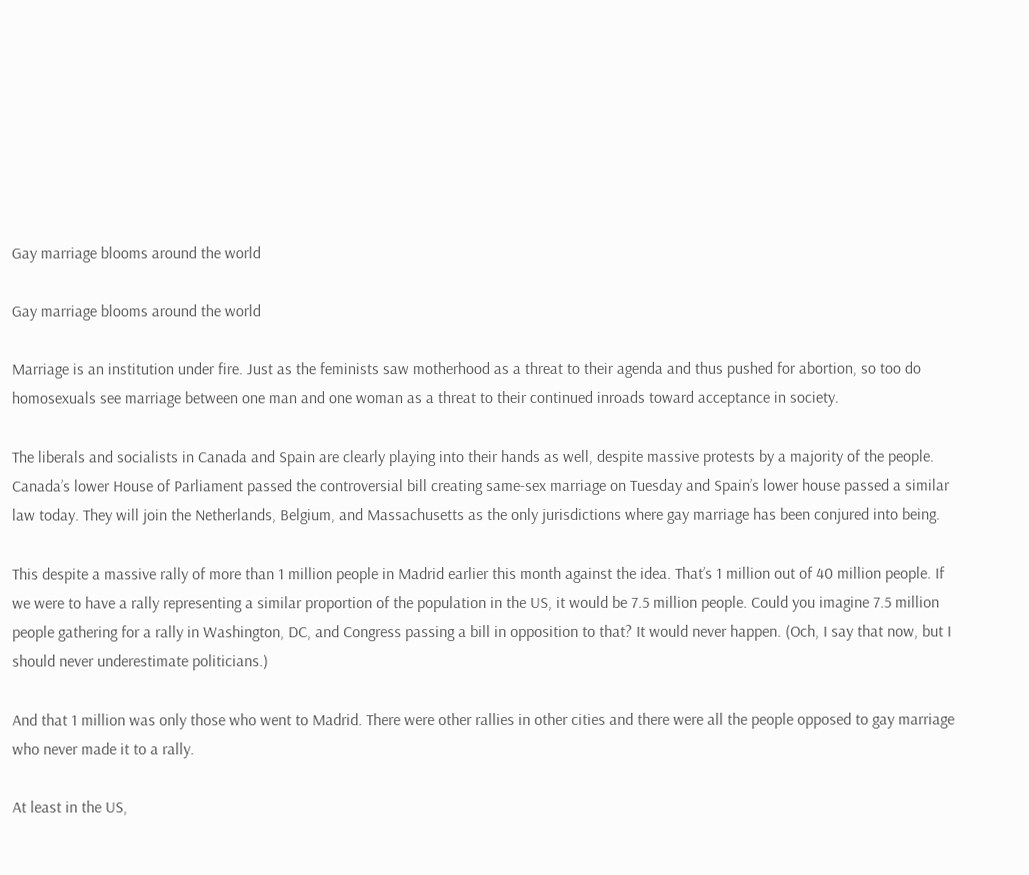Gay marriage blooms around the world

Gay marriage blooms around the world

Marriage is an institution under fire. Just as the feminists saw motherhood as a threat to their agenda and thus pushed for abortion, so too do homosexuals see marriage between one man and one woman as a threat to their continued inroads toward acceptance in society.

The liberals and socialists in Canada and Spain are clearly playing into their hands as well, despite massive protests by a majority of the people. Canada’s lower House of Parliament passed the controversial bill creating same-sex marriage on Tuesday and Spain’s lower house passed a similar law today. They will join the Netherlands, Belgium, and Massachusetts as the only jurisdictions where gay marriage has been conjured into being.

This despite a massive rally of more than 1 million people in Madrid earlier this month against the idea. That’s 1 million out of 40 million people. If we were to have a rally representing a similar proportion of the population in the US, it would be 7.5 million people. Could you imagine 7.5 million people gathering for a rally in Washington, DC, and Congress passing a bill in opposition to that? It would never happen. (Och, I say that now, but I should never underestimate politicians.)

And that 1 million was only those who went to Madrid. There were other rallies in other cities and there were all the people opposed to gay marriage who never made it to a rally.

At least in the US,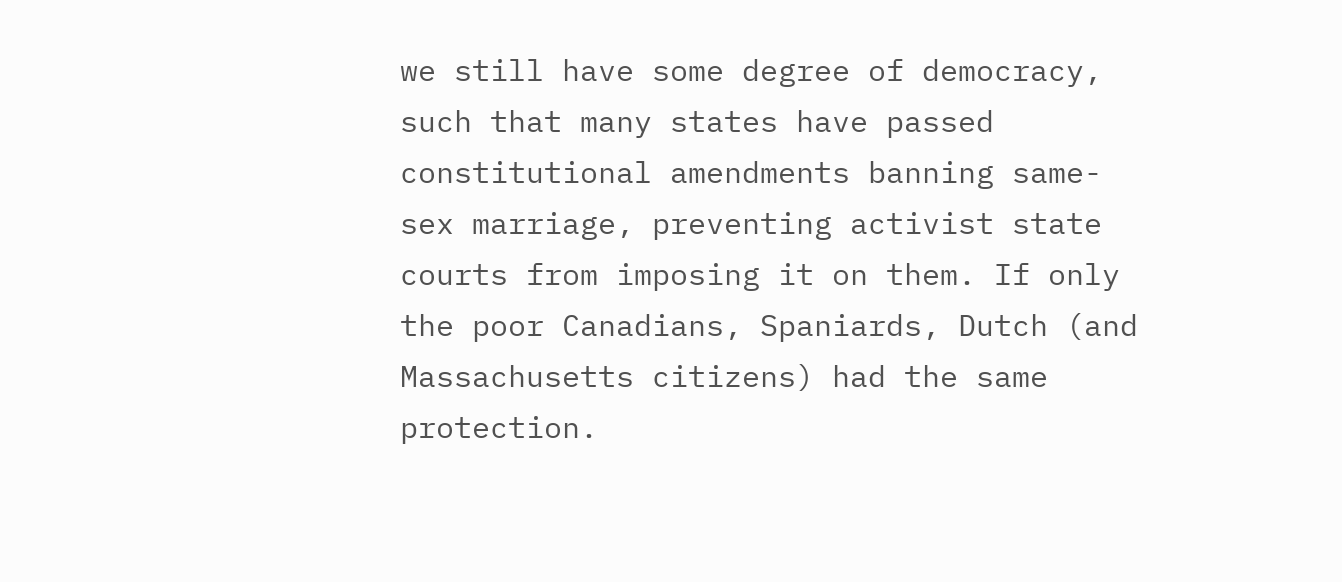we still have some degree of democracy, such that many states have passed constitutional amendments banning same-sex marriage, preventing activist state courts from imposing it on them. If only the poor Canadians, Spaniards, Dutch (and Massachusetts citizens) had the same protection.